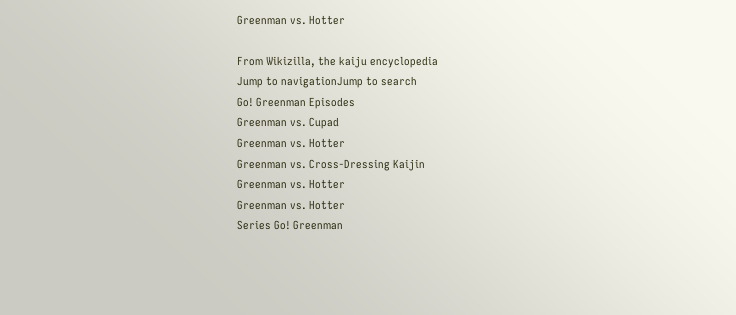Greenman vs. Hotter

From Wikizilla, the kaiju encyclopedia
Jump to navigationJump to search
Go! Greenman Episodes
Greenman vs. Cupad
Greenman vs. Hotter
Greenman vs. Cross-Dressing Kaijin
Greenman vs. Hotter
Greenman vs. Hotter
Series Go! Greenman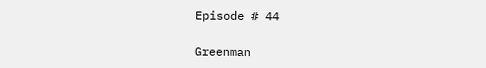Episode # 44

Greenman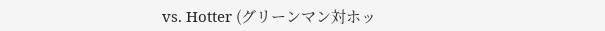vs. Hotter (グリーンマン対ホッ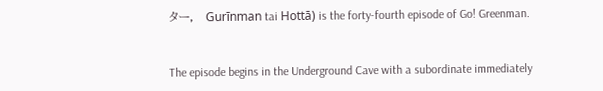ター,   Gurīnman tai Hottā) is the forty-fourth episode of Go! Greenman.


The episode begins in the Underground Cave with a subordinate immediately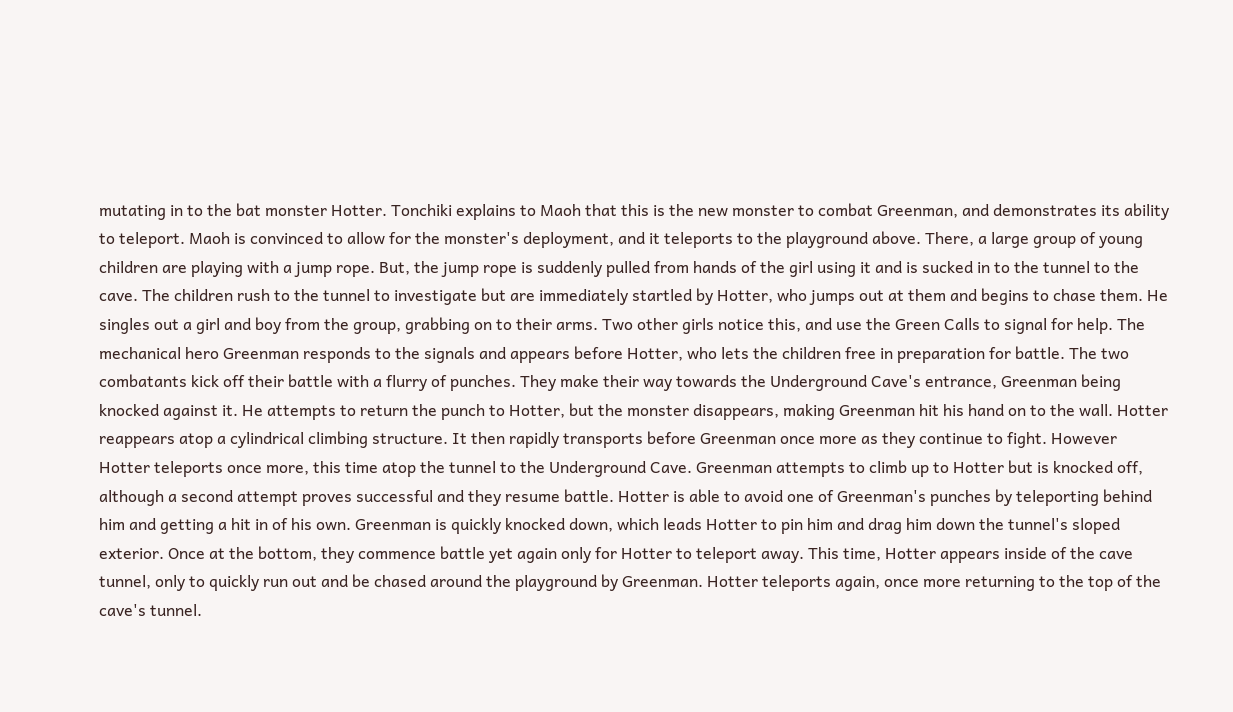mutating in to the bat monster Hotter. Tonchiki explains to Maoh that this is the new monster to combat Greenman, and demonstrates its ability to teleport. Maoh is convinced to allow for the monster's deployment, and it teleports to the playground above. There, a large group of young children are playing with a jump rope. But, the jump rope is suddenly pulled from hands of the girl using it and is sucked in to the tunnel to the cave. The children rush to the tunnel to investigate but are immediately startled by Hotter, who jumps out at them and begins to chase them. He singles out a girl and boy from the group, grabbing on to their arms. Two other girls notice this, and use the Green Calls to signal for help. The mechanical hero Greenman responds to the signals and appears before Hotter, who lets the children free in preparation for battle. The two combatants kick off their battle with a flurry of punches. They make their way towards the Underground Cave's entrance, Greenman being knocked against it. He attempts to return the punch to Hotter, but the monster disappears, making Greenman hit his hand on to the wall. Hotter reappears atop a cylindrical climbing structure. It then rapidly transports before Greenman once more as they continue to fight. However Hotter teleports once more, this time atop the tunnel to the Underground Cave. Greenman attempts to climb up to Hotter but is knocked off, although a second attempt proves successful and they resume battle. Hotter is able to avoid one of Greenman's punches by teleporting behind him and getting a hit in of his own. Greenman is quickly knocked down, which leads Hotter to pin him and drag him down the tunnel's sloped exterior. Once at the bottom, they commence battle yet again only for Hotter to teleport away. This time, Hotter appears inside of the cave tunnel, only to quickly run out and be chased around the playground by Greenman. Hotter teleports again, once more returning to the top of the cave's tunnel.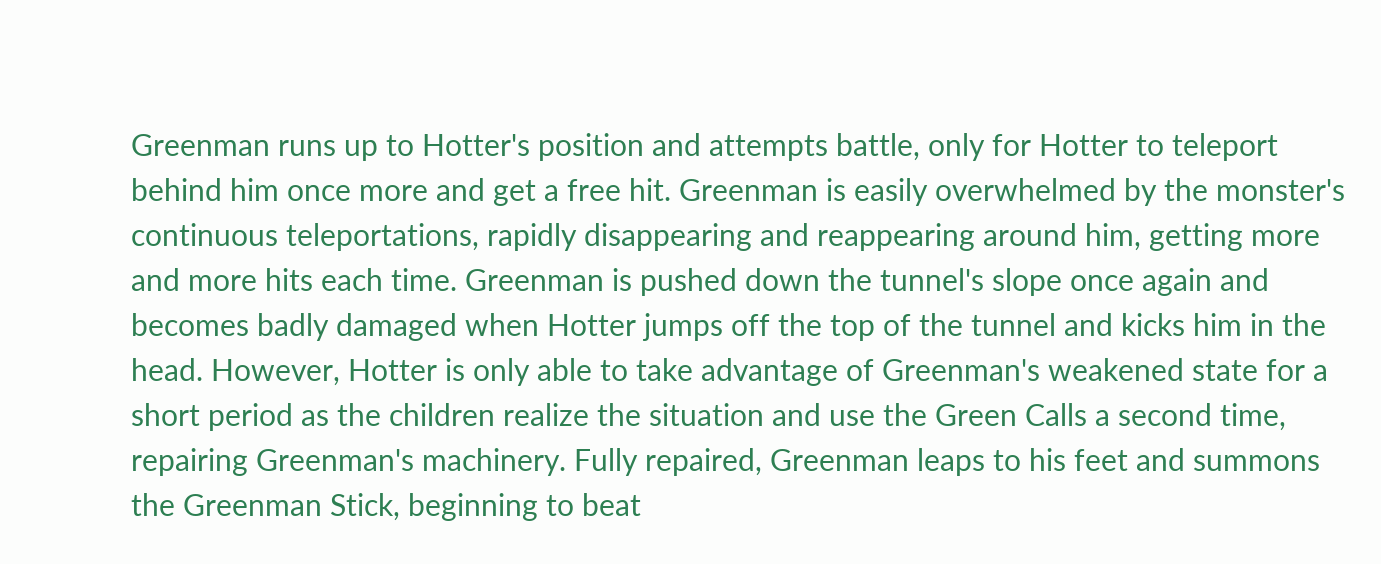Greenman runs up to Hotter's position and attempts battle, only for Hotter to teleport behind him once more and get a free hit. Greenman is easily overwhelmed by the monster's continuous teleportations, rapidly disappearing and reappearing around him, getting more and more hits each time. Greenman is pushed down the tunnel's slope once again and becomes badly damaged when Hotter jumps off the top of the tunnel and kicks him in the head. However, Hotter is only able to take advantage of Greenman's weakened state for a short period as the children realize the situation and use the Green Calls a second time, repairing Greenman's machinery. Fully repaired, Greenman leaps to his feet and summons the Greenman Stick, beginning to beat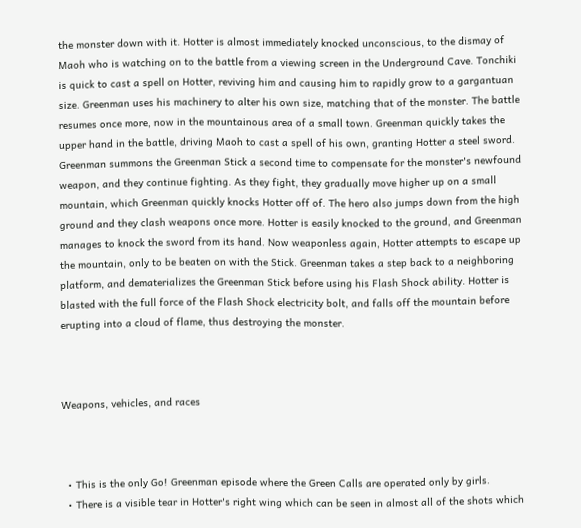the monster down with it. Hotter is almost immediately knocked unconscious, to the dismay of Maoh who is watching on to the battle from a viewing screen in the Underground Cave. Tonchiki is quick to cast a spell on Hotter, reviving him and causing him to rapidly grow to a gargantuan size. Greenman uses his machinery to alter his own size, matching that of the monster. The battle resumes once more, now in the mountainous area of a small town. Greenman quickly takes the upper hand in the battle, driving Maoh to cast a spell of his own, granting Hotter a steel sword. Greenman summons the Greenman Stick a second time to compensate for the monster's newfound weapon, and they continue fighting. As they fight, they gradually move higher up on a small mountain, which Greenman quickly knocks Hotter off of. The hero also jumps down from the high ground and they clash weapons once more. Hotter is easily knocked to the ground, and Greenman manages to knock the sword from its hand. Now weaponless again, Hotter attempts to escape up the mountain, only to be beaten on with the Stick. Greenman takes a step back to a neighboring platform, and dematerializes the Greenman Stick before using his Flash Shock ability. Hotter is blasted with the full force of the Flash Shock electricity bolt, and falls off the mountain before erupting into a cloud of flame, thus destroying the monster.



Weapons, vehicles, and races



  • This is the only Go! Greenman episode where the Green Calls are operated only by girls.
  • There is a visible tear in Hotter's right wing which can be seen in almost all of the shots which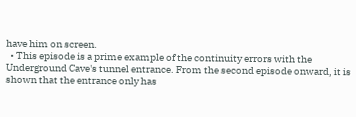have him on screen.
  • This episode is a prime example of the continuity errors with the Underground Cave's tunnel entrance. From the second episode onward, it is shown that the entrance only has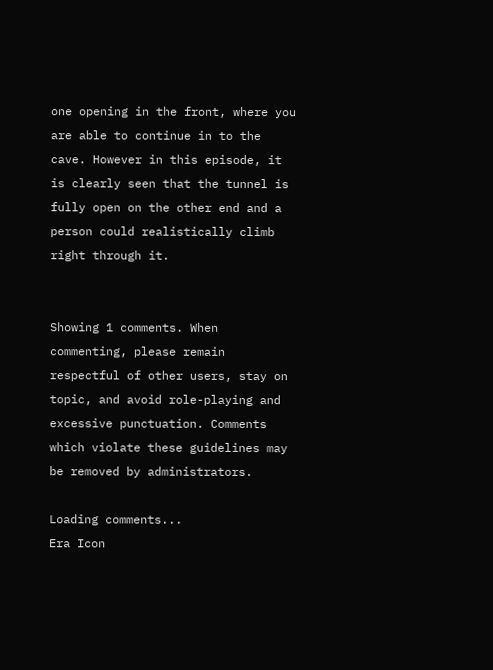one opening in the front, where you are able to continue in to the cave. However in this episode, it is clearly seen that the tunnel is fully open on the other end and a person could realistically climb right through it.


Showing 1 comments. When commenting, please remain respectful of other users, stay on topic, and avoid role-playing and excessive punctuation. Comments which violate these guidelines may be removed by administrators.

Loading comments...
Era Icon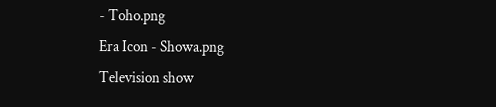- Toho.png
Era Icon - Showa.png
Television show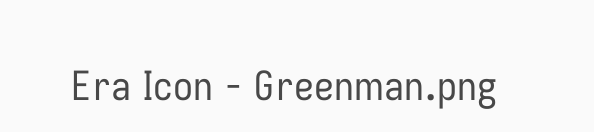Era Icon - Greenman.png